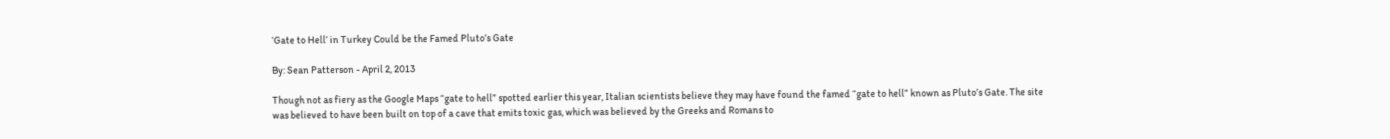‘Gate to Hell’ in Turkey Could be the Famed Pluto’s Gate

By: Sean Patterson - April 2, 2013

Though not as fiery as the Google Maps “gate to hell” spotted earlier this year, Italian scientists believe they may have found the famed “gate to hell” known as Pluto’s Gate. The site was believed to have been built on top of a cave that emits toxic gas, which was believed by the Greeks and Romans to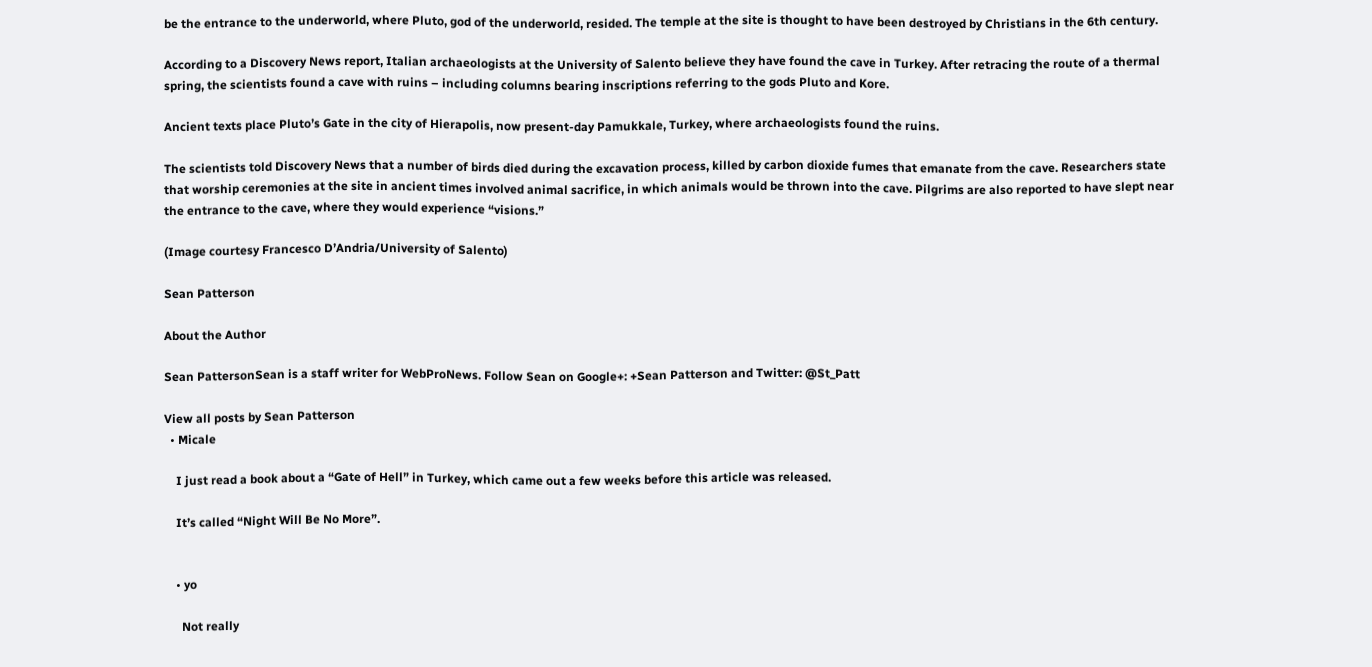be the entrance to the underworld, where Pluto, god of the underworld, resided. The temple at the site is thought to have been destroyed by Christians in the 6th century.

According to a Discovery News report, Italian archaeologists at the University of Salento believe they have found the cave in Turkey. After retracing the route of a thermal spring, the scientists found a cave with ruins – including columns bearing inscriptions referring to the gods Pluto and Kore.

Ancient texts place Pluto’s Gate in the city of Hierapolis, now present-day Pamukkale, Turkey, where archaeologists found the ruins.

The scientists told Discovery News that a number of birds died during the excavation process, killed by carbon dioxide fumes that emanate from the cave. Researchers state that worship ceremonies at the site in ancient times involved animal sacrifice, in which animals would be thrown into the cave. Pilgrims are also reported to have slept near the entrance to the cave, where they would experience “visions.”

(Image courtesy Francesco D’Andria/University of Salento)

Sean Patterson

About the Author

Sean PattersonSean is a staff writer for WebProNews. Follow Sean on Google+: +Sean Patterson and Twitter: @St_Patt

View all posts by Sean Patterson
  • Micale

    I just read a book about a “Gate of Hell” in Turkey, which came out a few weeks before this article was released.

    It’s called “Night Will Be No More”.


    • yo

      Not really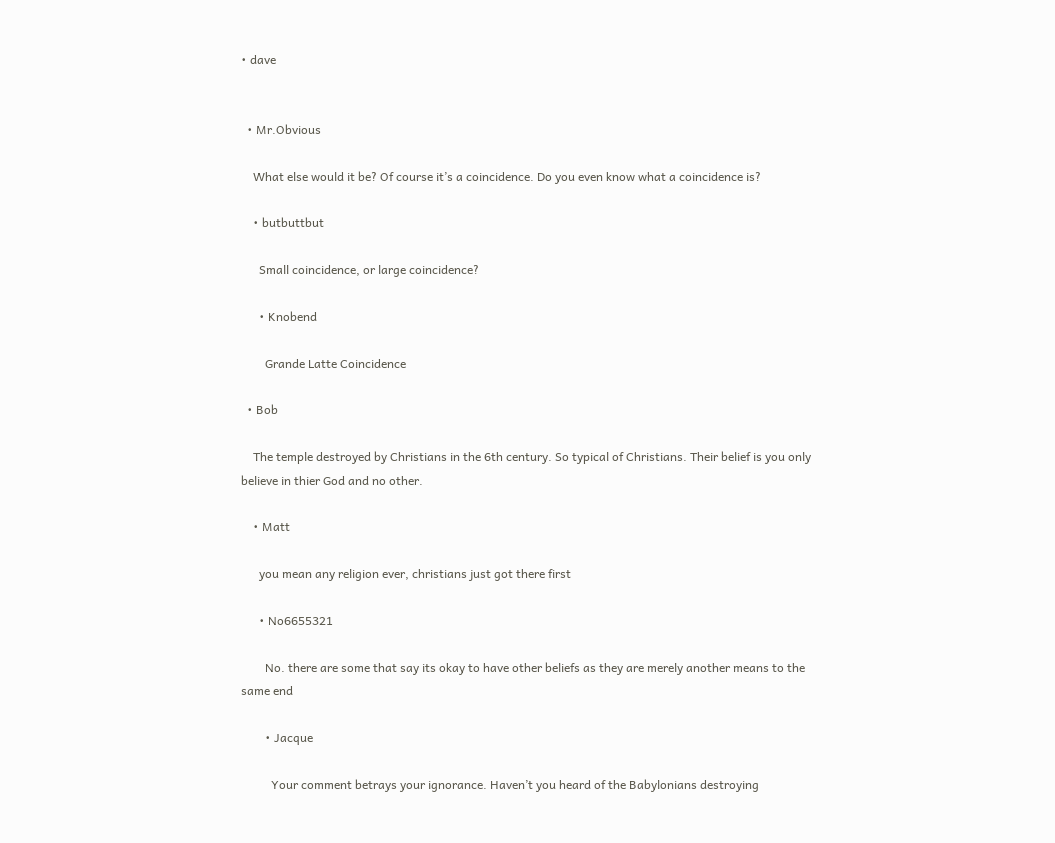• dave


  • Mr.Obvious

    What else would it be? Of course it’s a coincidence. Do you even know what a coincidence is?

    • butbuttbut

      Small coincidence, or large coincidence?

      • Knobend

        Grande Latte Coincidence

  • Bob

    The temple destroyed by Christians in the 6th century. So typical of Christians. Their belief is you only believe in thier God and no other.

    • Matt

      you mean any religion ever, christians just got there first

      • No6655321

        No. there are some that say its okay to have other beliefs as they are merely another means to the same end

        • Jacque

          Your comment betrays your ignorance. Haven’t you heard of the Babylonians destroying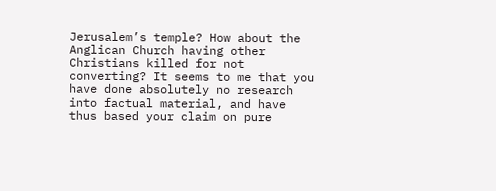Jerusalem’s temple? How about the Anglican Church having other Christians killed for not converting? It seems to me that you have done absolutely no research into factual material, and have thus based your claim on pure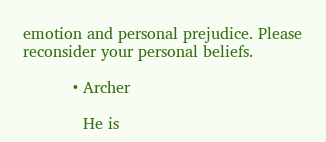emotion and personal prejudice. Please reconsider your personal beliefs.

          • Archer

            He is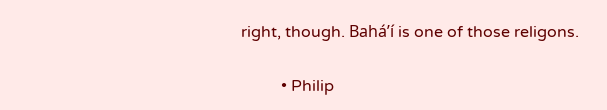right, though. Bahá’í is one of those religons.

          • Philip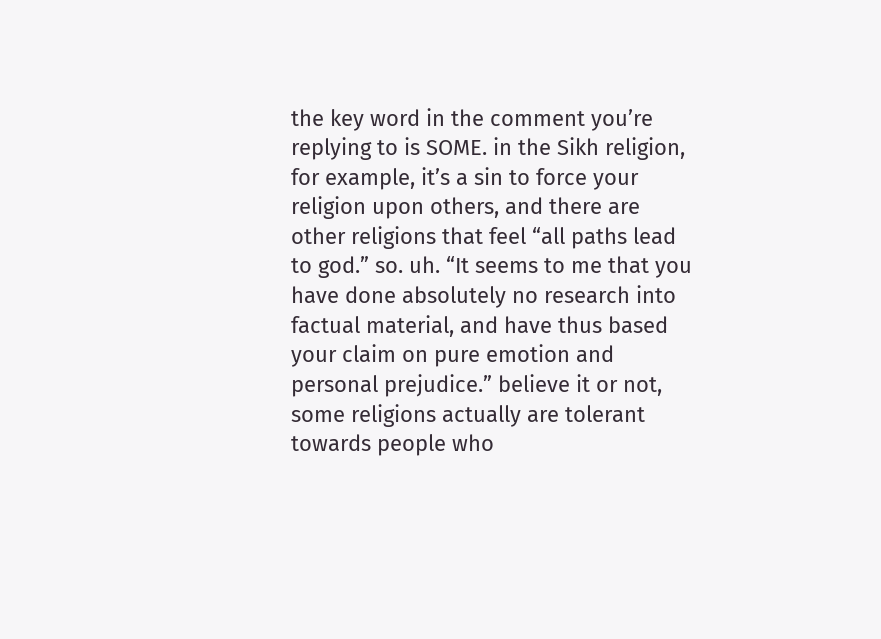the key word in the comment you’re replying to is SOME. in the Sikh religion, for example, it’s a sin to force your religion upon others, and there are other religions that feel “all paths lead to god.” so. uh. “It seems to me that you have done absolutely no research into factual material, and have thus based your claim on pure emotion and personal prejudice.” believe it or not, some religions actually are tolerant towards people who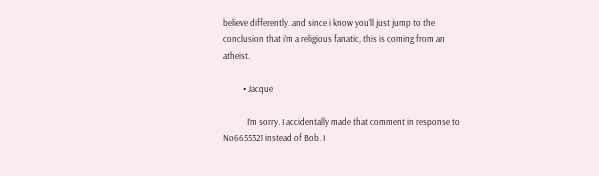believe differently. and since i know you’ll just jump to the conclusion that i’m a religious fanatic, this is coming from an atheist.

          • Jacque

            I’m sorry. I accidentally made that comment in response to No6655321 instead of Bob. I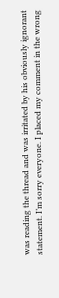was reading the thread and was irritated by his obviously ignorant statement. I’m sorry everyone. I placed my comment in the wrong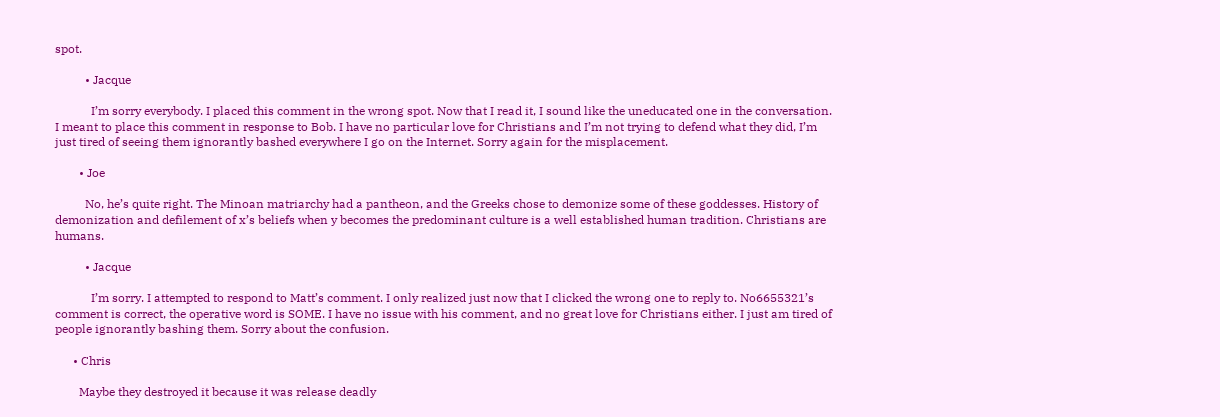spot.

          • Jacque

            I’m sorry everybody. I placed this comment in the wrong spot. Now that I read it, I sound like the uneducated one in the conversation. I meant to place this comment in response to Bob. I have no particular love for Christians and I’m not trying to defend what they did, I’m just tired of seeing them ignorantly bashed everywhere I go on the Internet. Sorry again for the misplacement.

        • Joe

          No, he’s quite right. The Minoan matriarchy had a pantheon, and the Greeks chose to demonize some of these goddesses. History of demonization and defilement of x’s beliefs when y becomes the predominant culture is a well established human tradition. Christians are humans.

          • Jacque

            I’m sorry. I attempted to respond to Matt’s comment. I only realized just now that I clicked the wrong one to reply to. No6655321’s comment is correct, the operative word is SOME. I have no issue with his comment, and no great love for Christians either. I just am tired of people ignorantly bashing them. Sorry about the confusion.

      • Chris

        Maybe they destroyed it because it was release deadly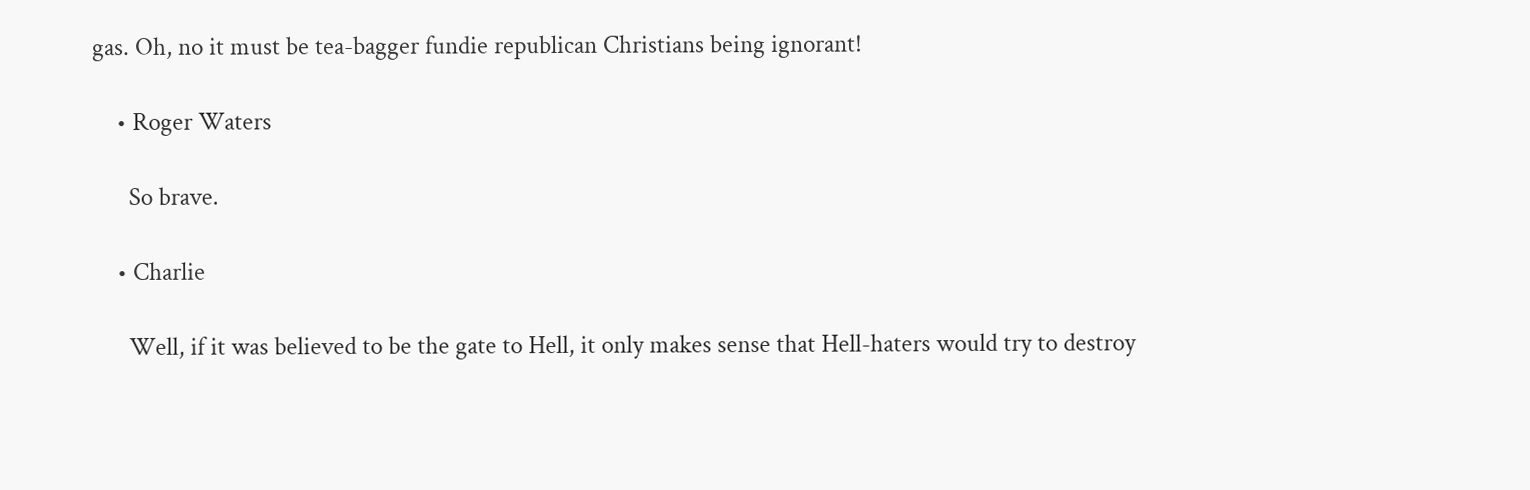gas. Oh, no it must be tea-bagger fundie republican Christians being ignorant!

    • Roger Waters

      So brave.

    • Charlie

      Well, if it was believed to be the gate to Hell, it only makes sense that Hell-haters would try to destroy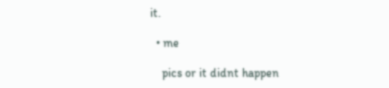it.

  • me

    pics or it didnt happen